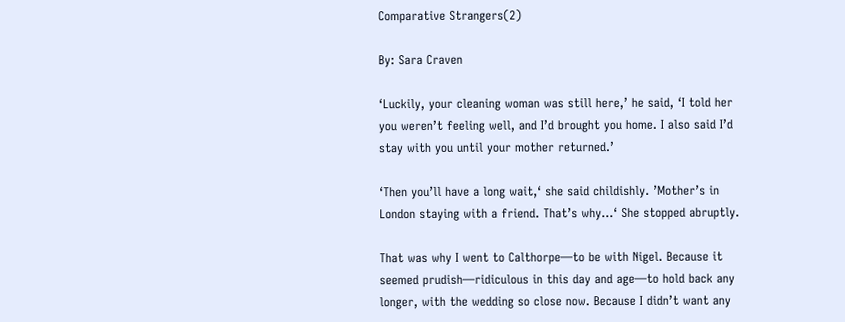Comparative Strangers(2)

By: Sara Craven

‘Luckily, your cleaning woman was still here,’ he said, ‘I told her you weren’t feeling well, and I’d brought you home. I also said I’d stay with you until your mother returned.’

‘Then you’ll have a long wait,‘ she said childishly. ’Mother’s in London staying with a friend. That’s why…‘ She stopped abruptly.

That was why I went to Calthorpe—to be with Nigel. Because it seemed prudish—ridiculous in this day and age—to hold back any longer, with the wedding so close now. Because I didn’t want any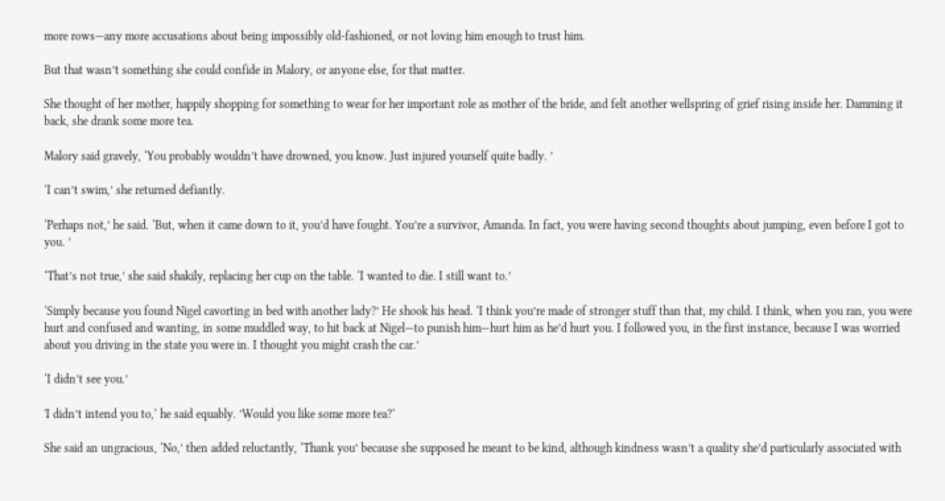more rows—any more accusations about being impossibly old-fashioned, or not loving him enough to trust him.

But that wasn’t something she could confide in Malory, or anyone else, for that matter.

She thought of her mother, happily shopping for something to wear for her important role as mother of the bride, and felt another wellspring of grief rising inside her. Damming it back, she drank some more tea.

Malory said gravely, ‘You probably wouldn’t have drowned, you know. Just injured yourself quite badly. ’

‘I can’t swim,’ she returned defiantly.

‘Perhaps not,’ he said. ‘But, when it came down to it, you’d have fought. You’re a survivor, Amanda. In fact, you were having second thoughts about jumping, even before I got to you. ’

‘That’s not true,’ she said shakily, replacing her cup on the table. ‘I wanted to die. I still want to.’

‘Simply because you found Nigel cavorting in bed with another lady?’ He shook his head. ‘I think you’re made of stronger stuff than that, my child. I think, when you ran, you were hurt and confused and wanting, in some muddled way, to hit back at Nigel—to punish him—hurt him as he’d hurt you. I followed you, in the first instance, because I was worried about you driving in the state you were in. I thought you might crash the car.’

‘I didn’t see you.’

'I didn’t intend you to,‘ he said equably. ’Would you like some more tea?‘

She said an ungracious, ‘No,’ then added reluctantly, ‘Thank you’ because she supposed he meant to be kind, although kindness wasn’t a quality she’d particularly associated with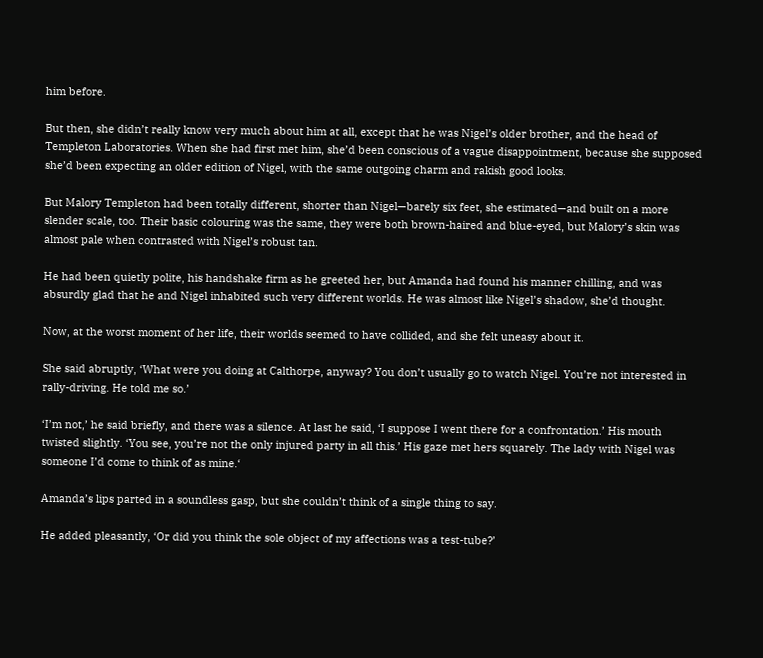him before.

But then, she didn’t really know very much about him at all, except that he was Nigel’s older brother, and the head of Templeton Laboratories. When she had first met him, she’d been conscious of a vague disappointment, because she supposed she’d been expecting an older edition of Nigel, with the same outgoing charm and rakish good looks.

But Malory Templeton had been totally different, shorter than Nigel—barely six feet, she estimated—and built on a more slender scale, too. Their basic colouring was the same, they were both brown-haired and blue-eyed, but Malory’s skin was almost pale when contrasted with Nigel’s robust tan.

He had been quietly polite, his handshake firm as he greeted her, but Amanda had found his manner chilling, and was absurdly glad that he and Nigel inhabited such very different worlds. He was almost like Nigel’s shadow, she’d thought.

Now, at the worst moment of her life, their worlds seemed to have collided, and she felt uneasy about it.

She said abruptly, ‘What were you doing at Calthorpe, anyway? You don’t usually go to watch Nigel. You’re not interested in rally-driving. He told me so.’

‘I’m not,’ he said briefly, and there was a silence. At last he said, ‘I suppose I went there for a confrontation.’ His mouth twisted slightly. ‘You see, you’re not the only injured party in all this.’ His gaze met hers squarely. The lady with Nigel was someone I’d come to think of as mine.‘

Amanda’s lips parted in a soundless gasp, but she couldn’t think of a single thing to say.

He added pleasantly, ‘Or did you think the sole object of my affections was a test-tube?’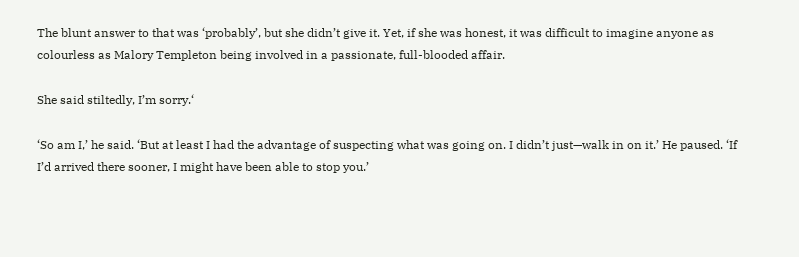The blunt answer to that was ‘probably’, but she didn’t give it. Yet, if she was honest, it was difficult to imagine anyone as colourless as Malory Templeton being involved in a passionate, full-blooded affair.

She said stiltedly, I’m sorry.‘

‘So am I,’ he said. ‘But at least I had the advantage of suspecting what was going on. I didn’t just—walk in on it.’ He paused. ‘If I’d arrived there sooner, I might have been able to stop you.’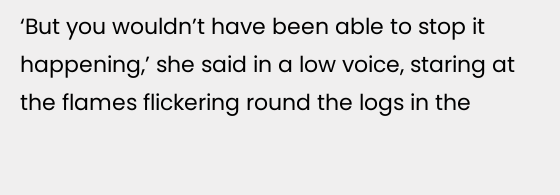‘But you wouldn’t have been able to stop it happening,’ she said in a low voice, staring at the flames flickering round the logs in the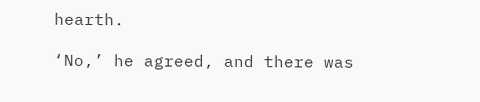hearth.

‘No,’ he agreed, and there was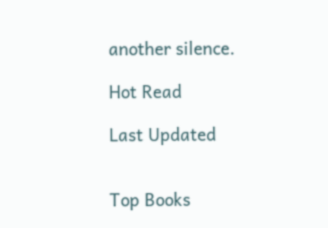another silence.

Hot Read

Last Updated


Top Books